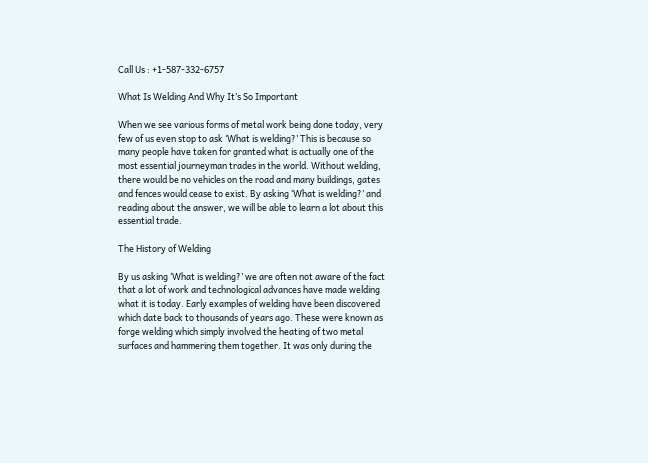Call Us : +1-587-332-6757

What Is Welding And Why It’s So Important

When we see various forms of metal work being done today, very few of us even stop to ask ‘What is welding?’ This is because so many people have taken for granted what is actually one of the most essential journeyman trades in the world. Without welding, there would be no vehicles on the road and many buildings, gates and fences would cease to exist. By asking ‘What is welding?’ and reading about the answer, we will be able to learn a lot about this essential trade.

The History of Welding

By us asking ‘What is welding?’ we are often not aware of the fact that a lot of work and technological advances have made welding what it is today. Early examples of welding have been discovered which date back to thousands of years ago. These were known as forge welding which simply involved the heating of two metal surfaces and hammering them together. It was only during the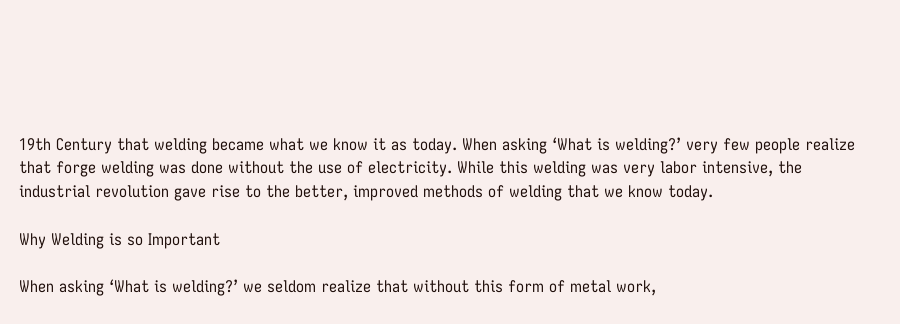19th Century that welding became what we know it as today. When asking ‘What is welding?’ very few people realize that forge welding was done without the use of electricity. While this welding was very labor intensive, the industrial revolution gave rise to the better, improved methods of welding that we know today.

Why Welding is so Important

When asking ‘What is welding?’ we seldom realize that without this form of metal work,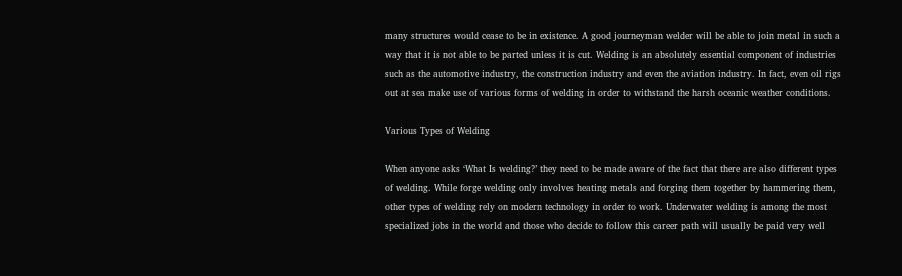many structures would cease to be in existence. A good journeyman welder will be able to join metal in such a way that it is not able to be parted unless it is cut. Welding is an absolutely essential component of industries such as the automotive industry, the construction industry and even the aviation industry. In fact, even oil rigs out at sea make use of various forms of welding in order to withstand the harsh oceanic weather conditions.

Various Types of Welding

When anyone asks ‘What Is welding?’ they need to be made aware of the fact that there are also different types of welding. While forge welding only involves heating metals and forging them together by hammering them, other types of welding rely on modern technology in order to work. Underwater welding is among the most specialized jobs in the world and those who decide to follow this career path will usually be paid very well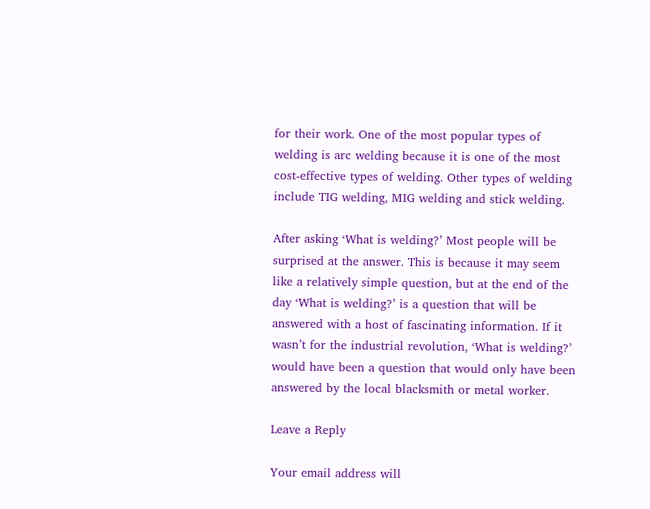for their work. One of the most popular types of welding is arc welding because it is one of the most cost-effective types of welding. Other types of welding include TIG welding, MIG welding and stick welding.

After asking ‘What is welding?’ Most people will be surprised at the answer. This is because it may seem like a relatively simple question, but at the end of the day ‘What is welding?’ is a question that will be answered with a host of fascinating information. If it wasn’t for the industrial revolution, ‘What is welding?’ would have been a question that would only have been answered by the local blacksmith or metal worker.

Leave a Reply

Your email address will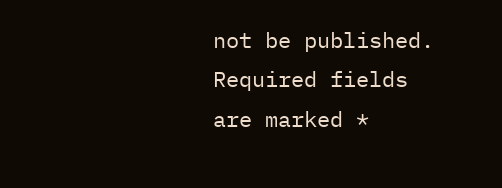not be published. Required fields are marked *